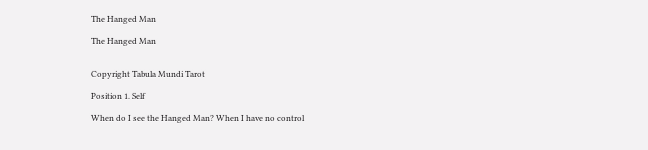The Hanged Man

The Hanged Man


Copyright Tabula Mundi Tarot

Position 1. Self

When do I see the Hanged Man? When I have no control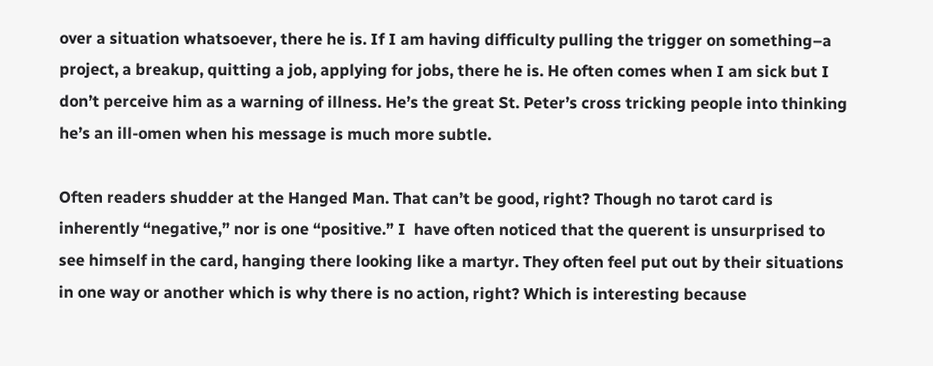over a situation whatsoever, there he is. If I am having difficulty pulling the trigger on something–a project, a breakup, quitting a job, applying for jobs, there he is. He often comes when I am sick but I don’t perceive him as a warning of illness. He’s the great St. Peter’s cross tricking people into thinking he’s an ill-omen when his message is much more subtle.

Often readers shudder at the Hanged Man. That can’t be good, right? Though no tarot card is inherently “negative,” nor is one “positive.” I  have often noticed that the querent is unsurprised to see himself in the card, hanging there looking like a martyr. They often feel put out by their situations in one way or another which is why there is no action, right? Which is interesting because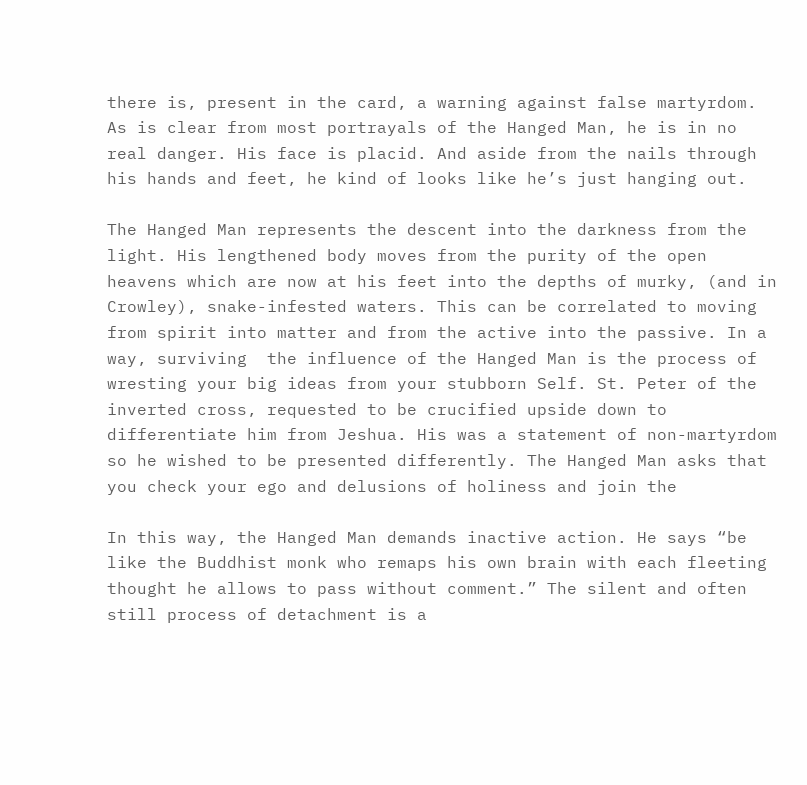there is, present in the card, a warning against false martyrdom. As is clear from most portrayals of the Hanged Man, he is in no real danger. His face is placid. And aside from the nails through his hands and feet, he kind of looks like he’s just hanging out.

The Hanged Man represents the descent into the darkness from the light. His lengthened body moves from the purity of the open heavens which are now at his feet into the depths of murky, (and in Crowley), snake-infested waters. This can be correlated to moving from spirit into matter and from the active into the passive. In a way, surviving  the influence of the Hanged Man is the process of wresting your big ideas from your stubborn Self. St. Peter of the inverted cross, requested to be crucified upside down to differentiate him from Jeshua. His was a statement of non-martyrdom so he wished to be presented differently. The Hanged Man asks that you check your ego and delusions of holiness and join the

In this way, the Hanged Man demands inactive action. He says “be like the Buddhist monk who remaps his own brain with each fleeting thought he allows to pass without comment.” The silent and often still process of detachment is a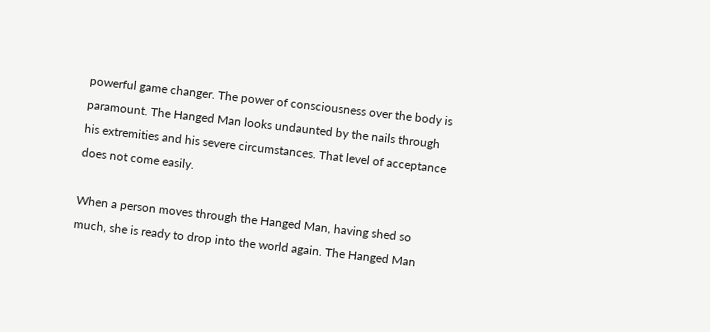powerful game changer. The power of consciousness over the body is paramount. The Hanged Man looks undaunted by the nails through his extremities and his severe circumstances. That level of acceptance does not come easily.

When a person moves through the Hanged Man, having shed so much, she is ready to drop into the world again. The Hanged Man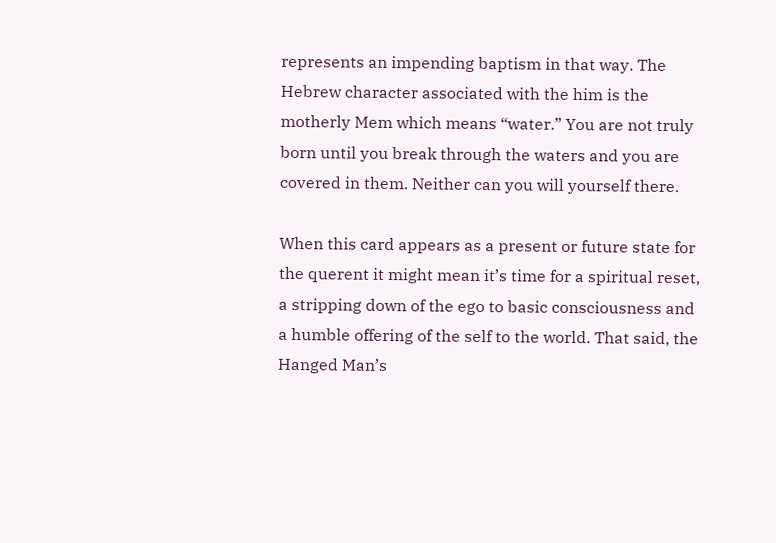represents an impending baptism in that way. The Hebrew character associated with the him is the motherly Mem which means “water.” You are not truly born until you break through the waters and you are covered in them. Neither can you will yourself there.

When this card appears as a present or future state for the querent it might mean it’s time for a spiritual reset, a stripping down of the ego to basic consciousness and a humble offering of the self to the world. That said, the Hanged Man’s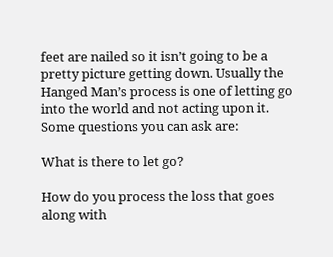feet are nailed so it isn’t going to be a pretty picture getting down. Usually the Hanged Man’s process is one of letting go into the world and not acting upon it. Some questions you can ask are:

What is there to let go?

How do you process the loss that goes along with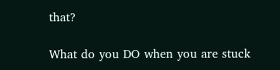that?

What do you DO when you are stuck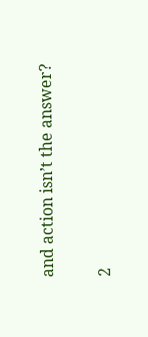and action isn’t the answer?


2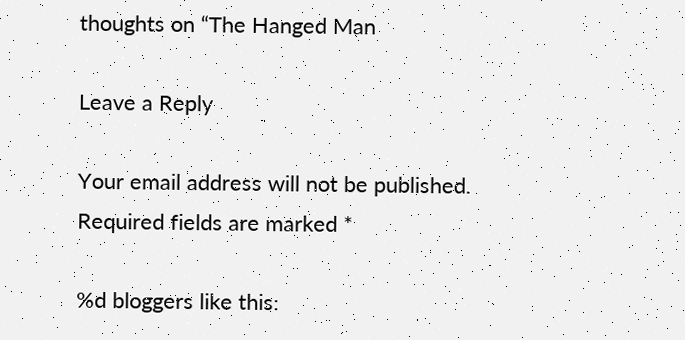thoughts on “The Hanged Man

Leave a Reply

Your email address will not be published. Required fields are marked *

%d bloggers like this: